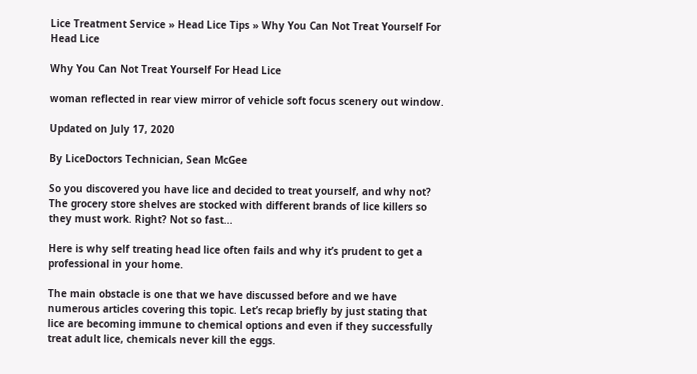Lice Treatment Service » Head Lice Tips » Why You Can Not Treat Yourself For Head Lice

Why You Can Not Treat Yourself For Head Lice

woman reflected in rear view mirror of vehicle soft focus scenery out window.

Updated on July 17, 2020

By LiceDoctors Technician, Sean McGee

So you discovered you have lice and decided to treat yourself, and why not?  The grocery store shelves are stocked with different brands of lice killers so they must work. Right? Not so fast...

Here is why self treating head lice often fails and why it’s prudent to get a professional in your home.

The main obstacle is one that we have discussed before and we have numerous articles covering this topic. Let’s recap briefly by just stating that lice are becoming immune to chemical options and even if they successfully treat adult lice, chemicals never kill the eggs.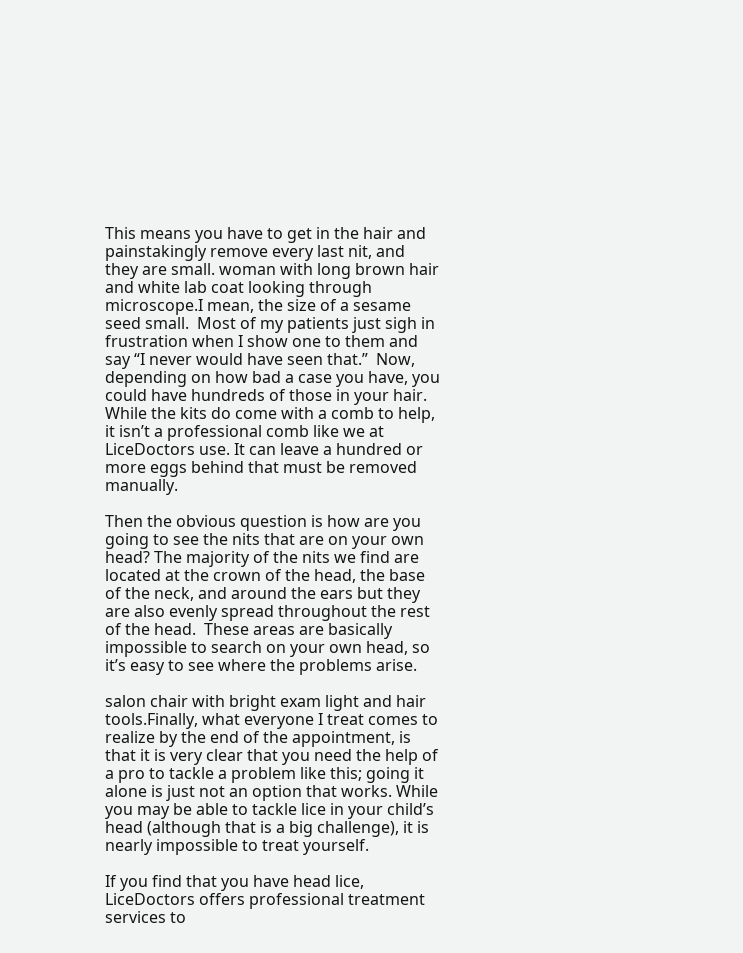This means you have to get in the hair and painstakingly remove every last nit, and they are small. woman with long brown hair and white lab coat looking through microscope.I mean, the size of a sesame seed small.  Most of my patients just sigh in frustration when I show one to them and say “I never would have seen that.”  Now, depending on how bad a case you have, you could have hundreds of those in your hair.  While the kits do come with a comb to help, it isn’t a professional comb like we at LiceDoctors use. It can leave a hundred or more eggs behind that must be removed manually.

Then the obvious question is how are you going to see the nits that are on your own head? The majority of the nits we find are located at the crown of the head, the base of the neck, and around the ears but they are also evenly spread throughout the rest of the head.  These areas are basically impossible to search on your own head, so it’s easy to see where the problems arise.

salon chair with bright exam light and hair tools.Finally, what everyone I treat comes to realize by the end of the appointment, is that it is very clear that you need the help of a pro to tackle a problem like this; going it alone is just not an option that works. While you may be able to tackle lice in your child’s head (although that is a big challenge), it is nearly impossible to treat yourself.

If you find that you have head lice, LiceDoctors offers professional treatment services to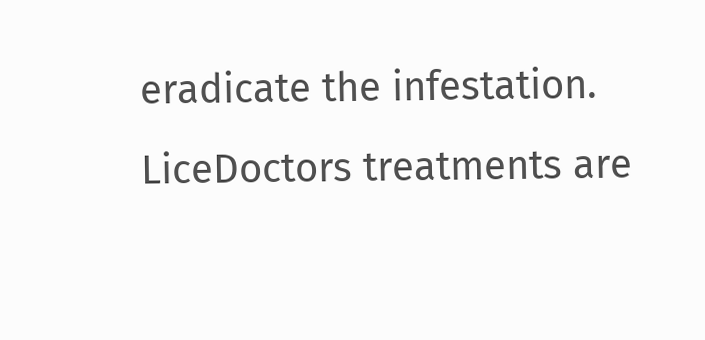eradicate the infestation. LiceDoctors treatments are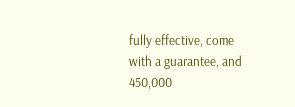fully effective, come with a guarantee, and 450,000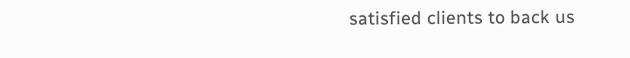satisfied clients to back us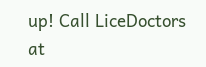up! Call LiceDoctors at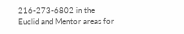216-273-6802 in the Euclid and Mentor areas for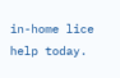in-home lice help today.